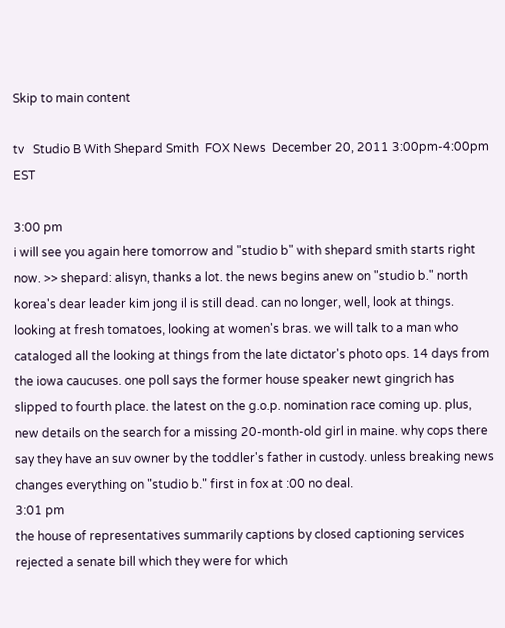Skip to main content

tv   Studio B With Shepard Smith  FOX News  December 20, 2011 3:00pm-4:00pm EST

3:00 pm
i will see you again here tomorrow and "studio b" with shepard smith starts right now. >> shepard: alisyn, thanks a lot. the news begins anew on "studio b." north korea's dear leader kim jong il is still dead. can no longer, well, look at things. looking at fresh tomatoes, looking at women's bras. we will talk to a man who cataloged all the looking at things from the late dictator's photo ops. 14 days from the iowa caucuses. one poll says the former house speaker newt gingrich has slipped to fourth place. the latest on the g.o.p. nomination race coming up. plus, new details on the search for a missing 20-month-old girl in maine. why cops there say they have an suv owner by the toddler's father in custody. unless breaking news changes everything on "studio b." first in fox at :00 no deal.
3:01 pm
the house of representatives summarily captions by closed captioning services rejected a senate bill which they were for which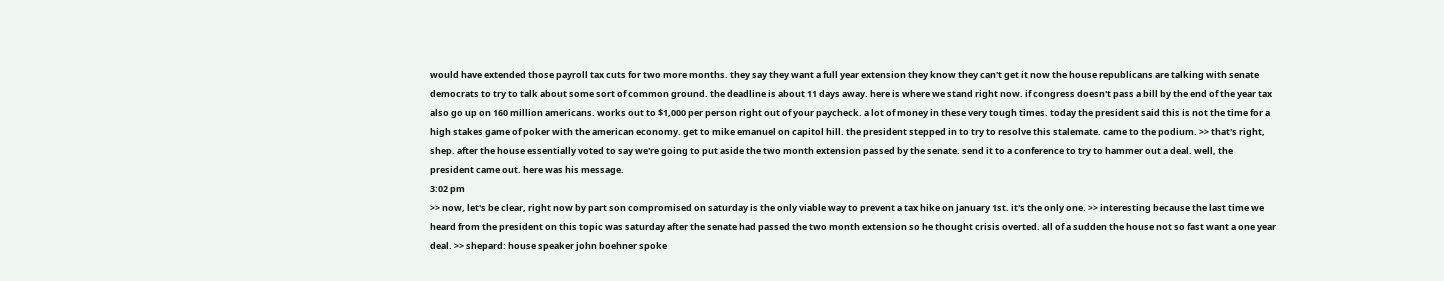would have extended those payroll tax cuts for two more months. they say they want a full year extension they know they can't get it now the house republicans are talking with senate democrats to try to talk about some sort of common ground. the deadline is about 11 days away. here is where we stand right now. if congress doesn't pass a bill by the end of the year tax also go up on 160 million americans. works out to $1,000 per person right out of your paycheck. a lot of money in these very tough times. today the president said this is not the time for a high stakes game of poker with the american economy. get to mike emanuel on capitol hill. the president stepped in to try to resolve this stalemate. came to the podium. >> that's right, shep. after the house essentially voted to say we're going to put aside the two month extension passed by the senate. send it to a conference to try to hammer out a deal. well, the president came out. here was his message.
3:02 pm
>> now, let's be clear, right now by part son compromised on saturday is the only viable way to prevent a tax hike on january 1st. it's the only one. >> interesting because the last time we heard from the president on this topic was saturday after the senate had passed the two month extension so he thought crisis overted. all of a sudden the house not so fast want a one year deal. >> shepard: house speaker john boehner spoke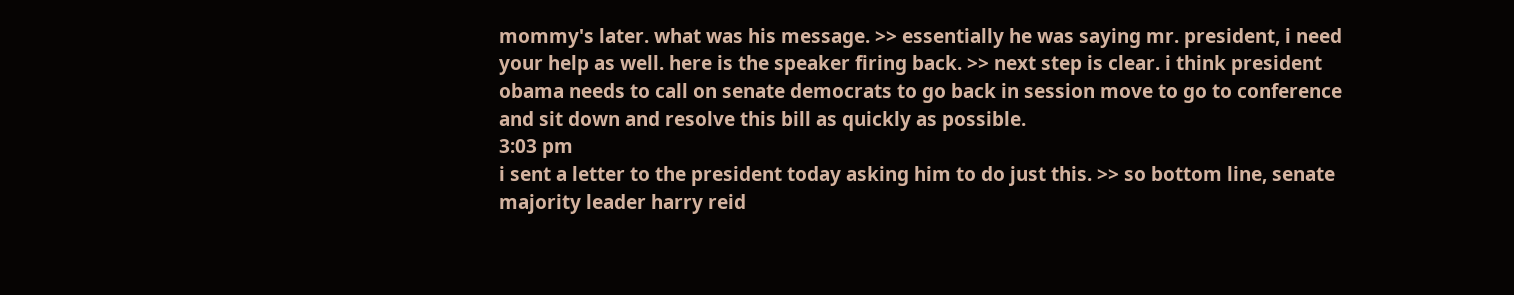mommy's later. what was his message. >> essentially he was saying mr. president, i need your help as well. here is the speaker firing back. >> next step is clear. i think president obama needs to call on senate democrats to go back in session move to go to conference and sit down and resolve this bill as quickly as possible.
3:03 pm
i sent a letter to the president today asking him to do just this. >> so bottom line, senate majority leader harry reid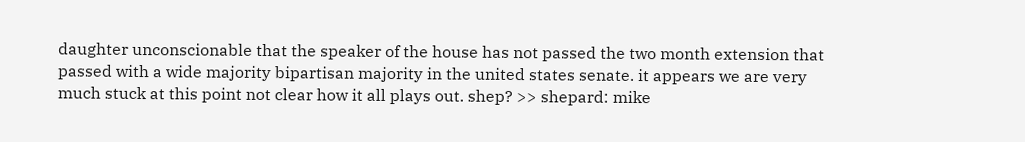daughter unconscionable that the speaker of the house has not passed the two month extension that passed with a wide majority bipartisan majority in the united states senate. it appears we are very much stuck at this point not clear how it all plays out. shep? >> shepard: mike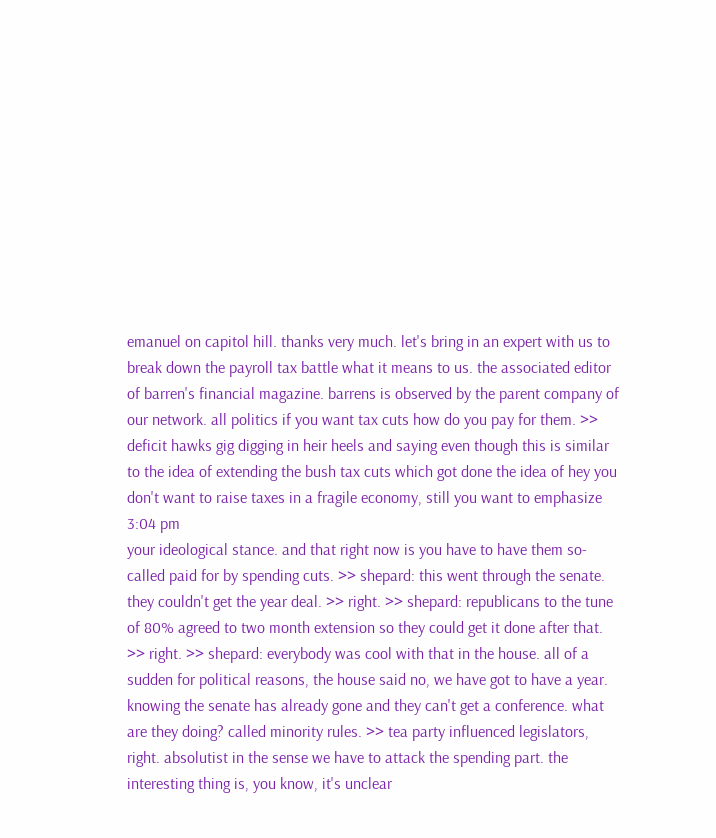emanuel on capitol hill. thanks very much. let's bring in an expert with us to break down the payroll tax battle what it means to us. the associated editor of barren's financial magazine. barrens is observed by the parent company of our network. all politics if you want tax cuts how do you pay for them. >> deficit hawks gig digging in heir heels and saying even though this is similar to the idea of extending the bush tax cuts which got done the idea of hey you don't want to raise taxes in a fragile economy, still you want to emphasize
3:04 pm
your ideological stance. and that right now is you have to have them so-called paid for by spending cuts. >> shepard: this went through the senate. they couldn't get the year deal. >> right. >> shepard: republicans to the tune of 80% agreed to two month extension so they could get it done after that. >> right. >> shepard: everybody was cool with that in the house. all of a sudden for political reasons, the house said no, we have got to have a year. knowing the senate has already gone and they can't get a conference. what are they doing? called minority rules. >> tea party influenced legislators, right. absolutist in the sense we have to attack the spending part. the interesting thing is, you know, it's unclear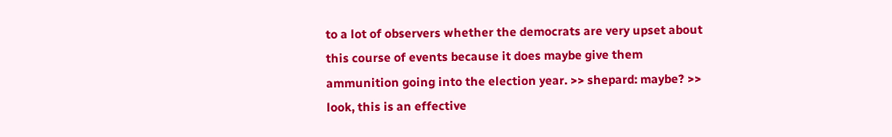to a lot of observers whether the democrats are very upset about this course of events because it does maybe give them ammunition going into the election year. >> shepard: maybe? >> look, this is an effective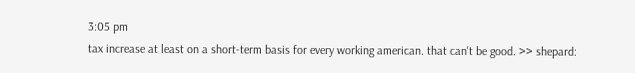3:05 pm
tax increase at least on a short-term basis for every working american. that can't be good. >> shepard: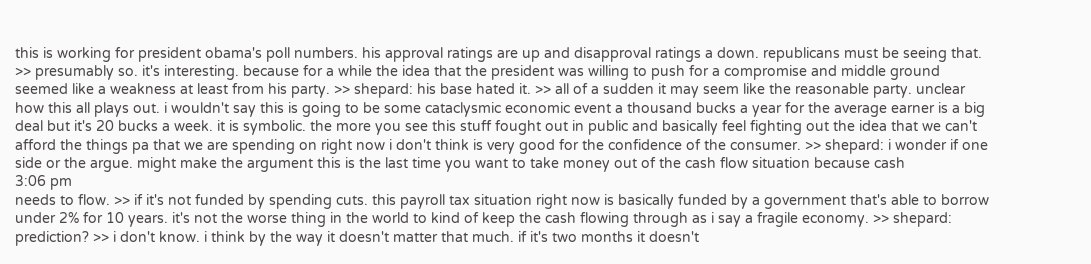this is working for president obama's poll numbers. his approval ratings are up and disapproval ratings a down. republicans must be seeing that. >> presumably so. it's interesting. because for a while the idea that the president was willing to push for a compromise and middle ground seemed like a weakness at least from his party. >> shepard: his base hated it. >> all of a sudden it may seem like the reasonable party. unclear how this all plays out. i wouldn't say this is going to be some cataclysmic economic event a thousand bucks a year for the average earner is a big deal but it's 20 bucks a week. it is symbolic. the more you see this stuff fought out in public and basically feel fighting out the idea that we can't afford the things pa that we are spending on right now i don't think is very good for the confidence of the consumer. >> shepard: i wonder if one side or the argue. might make the argument this is the last time you want to take money out of the cash flow situation because cash
3:06 pm
needs to flow. >> if it's not funded by spending cuts. this payroll tax situation right now is basically funded by a government that's able to borrow under 2% for 10 years. it's not the worse thing in the world to kind of keep the cash flowing through as i say a fragile economy. >> shepard: prediction? >> i don't know. i think by the way it doesn't matter that much. if it's two months it doesn't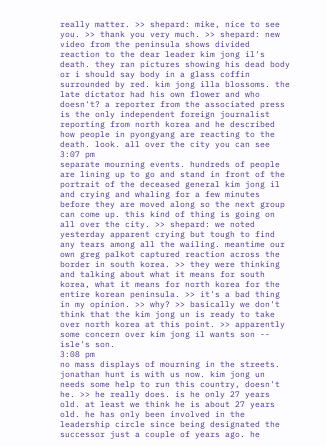really matter. >> shepard: mike, nice to see you. >> thank you very much. >> shepard: new video from the peninsula shows divided reaction to the dear leader kim jong il's death. they ran pictures showing his dead body or i should say body in a glass coffin surrounded by red. kim jong illa blossoms. the late dictator had his own flower and who doesn't? a reporter from the associated press is the only independent foreign journalist reporting from north korea and he described how people in pyongyang are reacting to the death. look. all over the city you can see
3:07 pm
separate mourning events. hundreds of people are lining up to go and stand in front of the portrait of the deceased general kim jong il and crying and whaling for a few minutes before they are moved along so the next group can come up. this kind of thing is going on all over the city. >> shepard: we noted yesterday apparent crying but tough to find any tears among all the wailing. meantime our own greg palkot captured reaction across the border in south korea. >> they were thinking and talking about what it means for south korea, what it means for north korea for the entire korean peninsula. >> it's a bad thing in my opinion. >> why? >> basically we don't think that the kim jong un is ready to take over north korea at this point. >> apparently some concern over kim jong il wants son -- isle's son.
3:08 pm
no mass displays of mourning in the streets. jonathan hunt is with us now. kim jong un needs some help to run this country, doesn't he. >> he really does. is he only 27 years old. at least we think he is about 27 years old. he has only been involved in the leadership circle since being designated the successor just a couple of years ago. he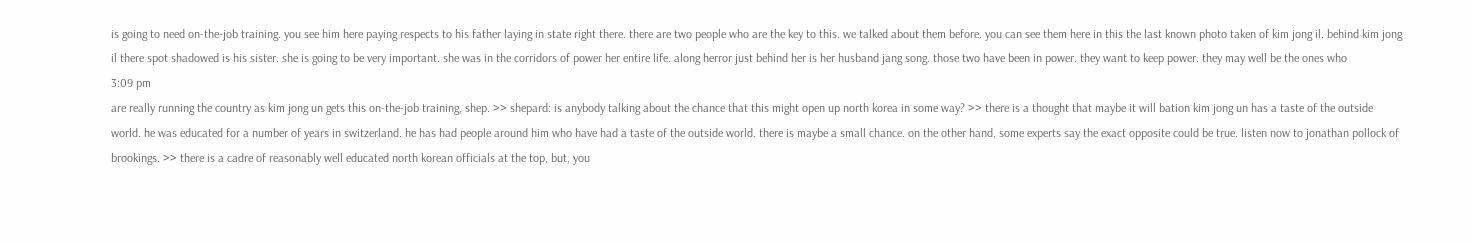is going to need on-the-job training. you see him here paying respects to his father laying in state right there. there are two people who are the key to this. we talked about them before. you can see them here in this the last known photo taken of kim jong il. behind kim jong il there spot shadowed is his sister. she is going to be very important. she was in the corridors of power her entire life. along herror just behind her is her husband jang song. those two have been in power. they want to keep power. they may well be the ones who
3:09 pm
are really running the country as kim jong un gets this on-the-job training, shep. >> shepard: is anybody talking about the chance that this might open up north korea in some way? >> there is a thought that maybe it will bation kim jong un has a taste of the outside world. he was educated for a number of years in switzerland. he has had people around him who have had a taste of the outside world. there is maybe a small chance. on the other hand, some experts say the exact opposite could be true. listen now to jonathan pollock of brookings. >> there is a cadre of reasonably well educated north korean officials at the top, but, you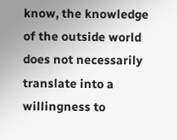know, the knowledge of the outside world does not necessarily translate into a willingness to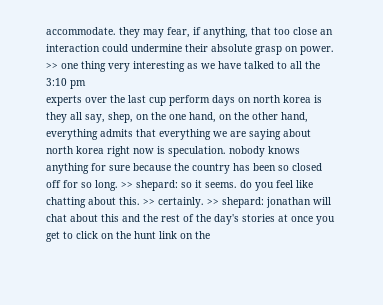accommodate. they may fear, if anything, that too close an interaction could undermine their absolute grasp on power. >> one thing very interesting as we have talked to all the
3:10 pm
experts over the last cup perform days on north korea is they all say, shep, on the one hand, on the other hand, everything admits that everything we are saying about north korea right now is speculation. nobody knows anything for sure because the country has been so closed off for so long. >> shepard: so it seems. do you feel like chatting about this. >> certainly. >> shepard: jonathan will chat about this and the rest of the day's stories at once you get to click on the hunt link on the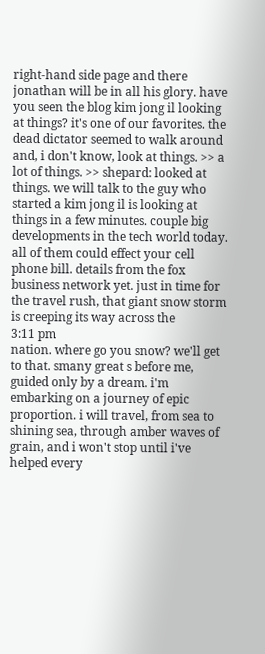right-hand side page and there jonathan will be in all his glory. have you seen the blog kim jong il looking at things? it's one of our favorites. the dead dictator seemed to walk around and, i don't know, look at things. >> a lot of things. >> shepard: looked at things. we will talk to the guy who started a kim jong il is looking at things in a few minutes. couple big developments in the tech world today. all of them could effect your cell phone bill. details from the fox business network yet. just in time for the travel rush, that giant snow storm is creeping its way across the
3:11 pm
nation. where go you snow? we'll get to that. smany great s before me, guided only by a dream. i'm embarking on a journey of epic proportion. i will travel, from sea to shining sea, through amber waves of grain, and i won't stop until i've helped every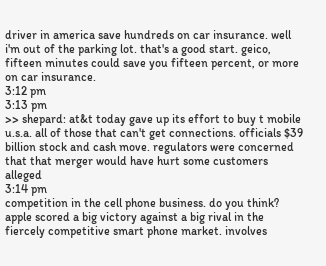driver in america save hundreds on car insurance. well i'm out of the parking lot. that's a good start. geico, fifteen minutes could save you fifteen percent, or more on car insurance.
3:12 pm
3:13 pm
>> shepard: at&t today gave up its effort to buy t mobile u.s.a. all of those that can't get connections. officials $39 billion stock and cash move. regulators were concerned that that merger would have hurt some customers alleged
3:14 pm
competition in the cell phone business. do you think? apple scored a big victory against a big rival in the fiercely competitive smart phone market. involves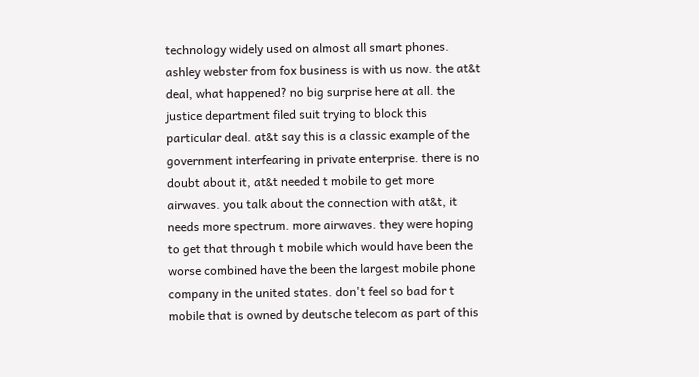technology widely used on almost all smart phones. ashley webster from fox business is with us now. the at&t deal, what happened? no big surprise here at all. the justice department filed suit trying to block this particular deal. at&t say this is a classic example of the government interfearing in private enterprise. there is no doubt about it, at&t needed t mobile to get more airwaves. you talk about the connection with at&t, it needs more spectrum. more airwaves. they were hoping to get that through t mobile which would have been the worse combined have the been the largest mobile phone company in the united states. don't feel so bad for t mobile that is owned by deutsche telecom as part of this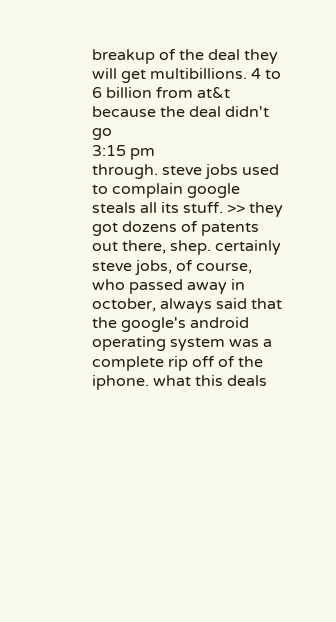breakup of the deal they will get multibillions. 4 to 6 billion from at&t because the deal didn't go
3:15 pm
through. steve jobs used to complain google steals all its stuff. >> they got dozens of patents out there, shep. certainly steve jobs, of course, who passed away in october, always said that the google's android operating system was a complete rip off of the iphone. what this deals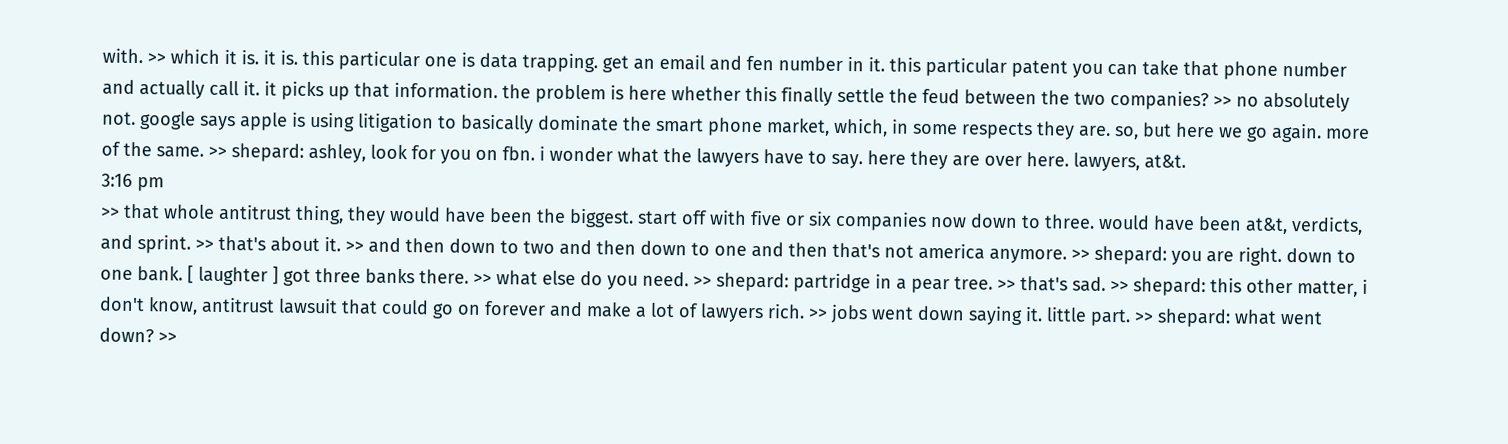with. >> which it is. it is. this particular one is data trapping. get an email and fen number in it. this particular patent you can take that phone number and actually call it. it picks up that information. the problem is here whether this finally settle the feud between the two companies? >> no absolutely not. google says apple is using litigation to basically dominate the smart phone market, which, in some respects they are. so, but here we go again. more of the same. >> shepard: ashley, look for you on fbn. i wonder what the lawyers have to say. here they are over here. lawyers, at&t.
3:16 pm
>> that whole antitrust thing, they would have been the biggest. start off with five or six companies now down to three. would have been at&t, verdicts, and sprint. >> that's about it. >> and then down to two and then down to one and then that's not america anymore. >> shepard: you are right. down to one bank. [ laughter ] got three banks there. >> what else do you need. >> shepard: partridge in a pear tree. >> that's sad. >> shepard: this other matter, i don't know, antitrust lawsuit that could go on forever and make a lot of lawyers rich. >> jobs went down saying it. little part. >> shepard: what went down? >>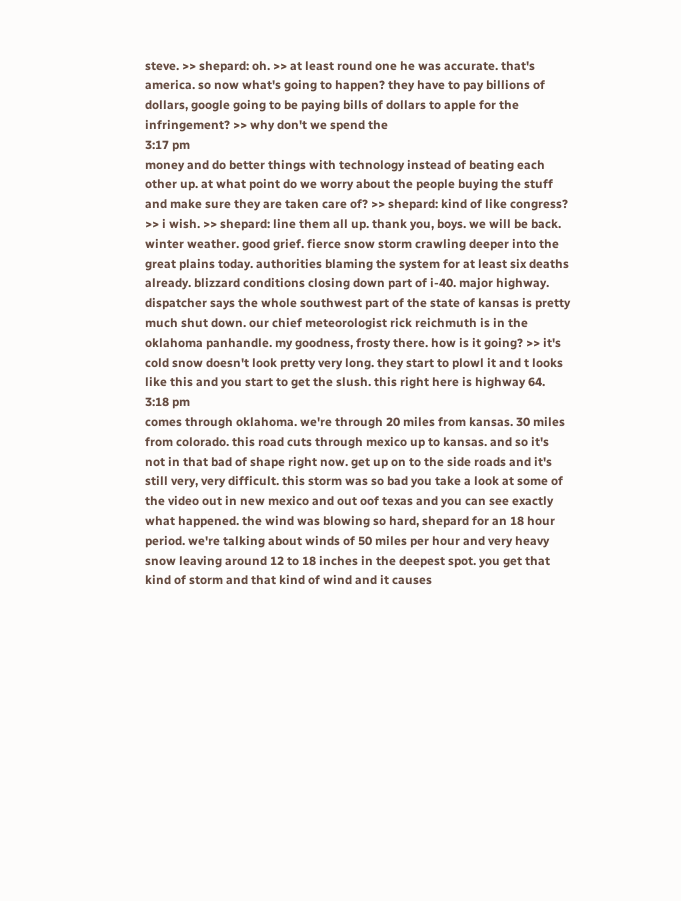steve. >> shepard: oh. >> at least round one he was accurate. that's america. so now what's going to happen? they have to pay billions of dollars, google going to be paying bills of dollars to apple for the infringement? >> why don't we spend the
3:17 pm
money and do better things with technology instead of beating each other up. at what point do we worry about the people buying the stuff and make sure they are taken care of? >> shepard: kind of like congress? >> i wish. >> shepard: line them all up. thank you, boys. we will be back. winter weather. good grief. fierce snow storm crawling deeper into the great plains today. authorities blaming the system for at least six deaths already. blizzard conditions closing down part of i-40. major highway. dispatcher says the whole southwest part of the state of kansas is pretty much shut down. our chief meteorologist rick reichmuth is in the oklahoma panhandle. my goodness, frosty there. how is it going? >> it's cold snow doesn't look pretty very long. they start to plowl it and t looks like this and you start to get the slush. this right here is highway 64.
3:18 pm
comes through oklahoma. we're through 20 miles from kansas. 30 miles from colorado. this road cuts through mexico up to kansas. and so it's not in that bad of shape right now. get up on to the side roads and it's still very, very difficult. this storm was so bad you take a look at some of the video out in new mexico and out oof texas and you can see exactly what happened. the wind was blowing so hard, shepard for an 18 hour period. we're talking about winds of 50 miles per hour and very heavy snow leaving around 12 to 18 inches in the deepest spot. you get that kind of storm and that kind of wind and it causes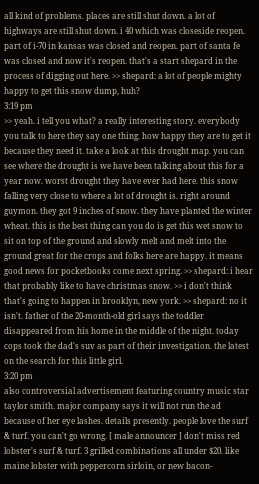all kind of problems. places are still shut down. a lot of highways are still shut down. i 40 which was closeside reopen. part of i-70 in kansas was closed and reopen. part of santa fe was closed and now it's reopen. that's a start shepard in the process of digging out here. >> shepard: a lot of people mighty happy to get this snow dump, huh?
3:19 pm
>> yeah. i tell you what? a really interesting story. everybody you talk to here they say one thing. how happy they are to get it because they need it. take a look at this drought map. you can see where the drought is we have been talking about this for a year now. worst drought they have ever had here. this snow falling very close to where a lot of drought is. right around guymon. they got 9 inches of snow. they have planted the winter wheat. this is the best thing can you do is get this wet snow to sit on top of the ground and slowly melt and melt into the ground great for the crops and folks here are happy. it means good news for pocketbooks come next spring. >> shepard: i hear that probably like to have christmas snow. >> i don't think that's going to happen in brooklyn, new york. >> shepard: no it isn't. father of the 20-month-old girl says the toddler disappeared from his home in the middle of the night. today cops took the dad's suv as part of their investigation. the latest on the search for this little girl.
3:20 pm
also controversial advertisement featuring country music star taylor smith. major company says it will not run the ad because of her eye lashes. details presently. people love the surf & turf. you can't go wrong. [ male announcer ] don't miss red lobster's surf & turf. 3 grilled combinations all under $20. like maine lobster with peppercorn sirloin, or new bacon-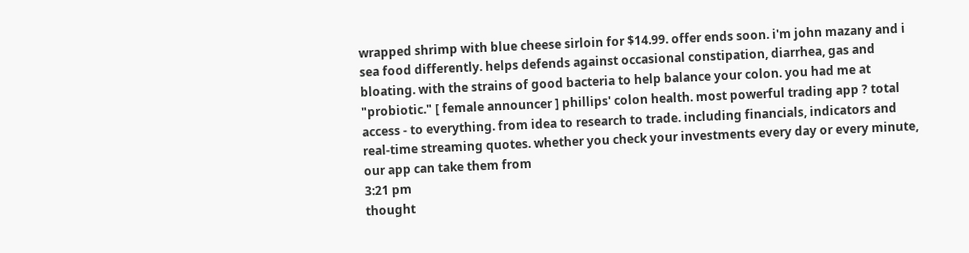wrapped shrimp with blue cheese sirloin for $14.99. offer ends soon. i'm john mazany and i sea food differently. helps defends against occasional constipation, diarrhea, gas and bloating. with the strains of good bacteria to help balance your colon. you had me at "probiotic." [ female announcer ] phillips' colon health. most powerful trading app ? total access - to everything. from idea to research to trade. including financials, indicators and real-time streaming quotes. whether you check your investments every day or every minute, our app can take them from
3:21 pm
thought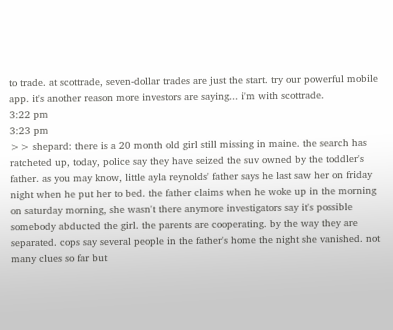to trade. at scottrade, seven-dollar trades are just the start. try our powerful mobile app. it's another reason more investors are saying... i'm with scottrade.
3:22 pm
3:23 pm
>> shepard: there is a 20 month old girl still missing in maine. the search has ratcheted up, today, police say they have seized the suv owned by the toddler's father. as you may know, little ayla reynolds' father says he last saw her on friday night when he put her to bed. the father claims when he woke up in the morning on saturday morning, she wasn't there anymore investigators say it's possible somebody abducted the girl. the parents are cooperating. by the way they are separated. cops say several people in the father's home the night she vanished. not many clues so far but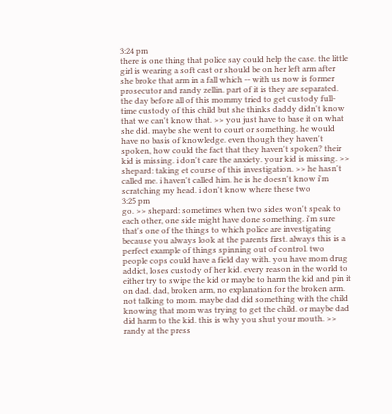3:24 pm
there is one thing that police say could help the case. the little girl is wearing a soft cast or should be on her left arm after she broke that arm in a fall which -- with us now is former prosecutor and randy zellin. part of it is they are separated. the day before all of this mommy tried to get custody full-time custody of this child but she thinks daddy didn't know that we can't know that. >> you just have to base it on what she did. maybe she went to court or something. he would have no basis of knowledge. even though they haven't spoken, how could the fact that they haven't spoken? their kid is missing. i don't care the anxiety. your kid is missing. >> shepard: taking et course of this investigation. >> he hasn't called me. i haven't called him. he is he doesn't know i'm scratching my head. i don't know where these two
3:25 pm
go. >> shepard: sometimes when two sides won't speak to each other, one side might have done something. i'm sure that's one of the things to which police are investigating because you always look at the parents first. always this is a perfect example of things spinning out of control. two people cops could have a field day with. you have mom drug addict, loses custody of her kid. every reason in the world to either try to swipe the kid or maybe to harm the kid and pin it on dad. dad, broken arm, no explanation for the broken arm. not talking to mom. maybe dad did something with the child knowing that mom was trying to get the child. or maybe dad did harm to the kid. this is why you shut your mouth. >> randy at the press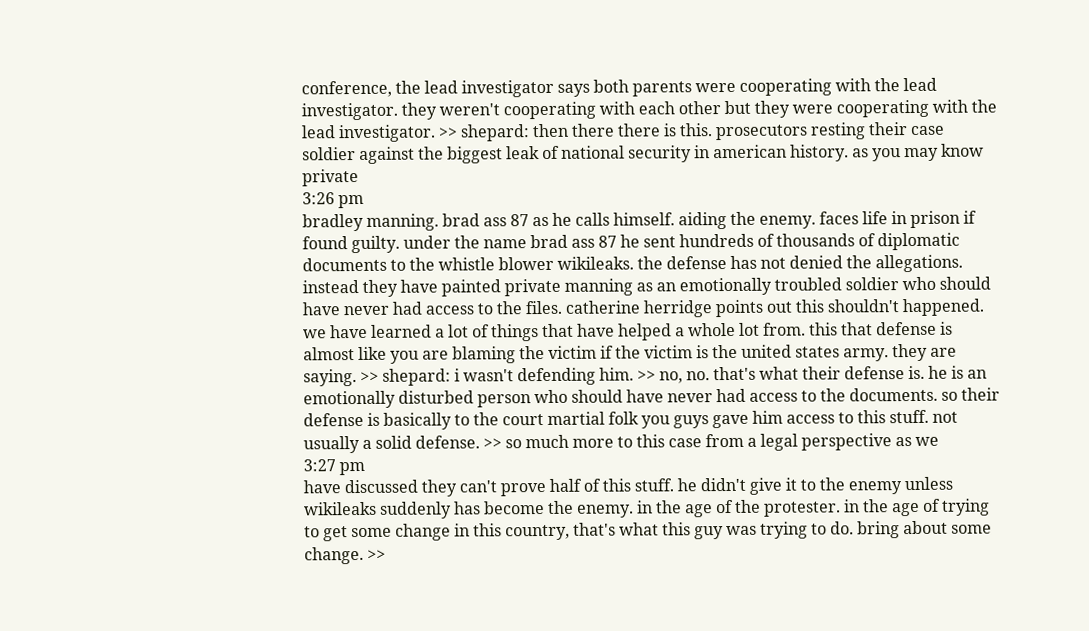conference, the lead investigator says both parents were cooperating with the lead investigator. they weren't cooperating with each other but they were cooperating with the lead investigator. >> shepard: then there there is this. prosecutors resting their case soldier against the biggest leak of national security in american history. as you may know private
3:26 pm
bradley manning. brad ass 87 as he calls himself. aiding the enemy. faces life in prison if found guilty. under the name brad ass 87 he sent hundreds of thousands of diplomatic documents to the whistle blower wikileaks. the defense has not denied the allegations. instead they have painted private manning as an emotionally troubled soldier who should have never had access to the files. catherine herridge points out this shouldn't happened. we have learned a lot of things that have helped a whole lot from. this that defense is almost like you are blaming the victim if the victim is the united states army. they are saying. >> shepard: i wasn't defending him. >> no, no. that's what their defense is. he is an emotionally disturbed person who should have never had access to the documents. so their defense is basically to the court martial folk you guys gave him access to this stuff. not usually a solid defense. >> so much more to this case from a legal perspective as we
3:27 pm
have discussed they can't prove half of this stuff. he didn't give it to the enemy unless wikileaks suddenly has become the enemy. in the age of the protester. in the age of trying to get some change in this country, that's what this guy was trying to do. bring about some change. >>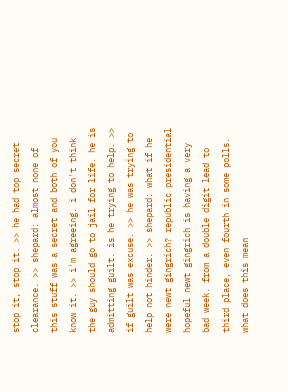stop it, stop it. >> he had top secret clearance. >> shepard: almost none of this stuff was a secret and both of you know it. >> i'm agreeing. i don't think the guy should go to jail for life. he is admitting guilt. is he trying to help. >> if guilt was excuse. >> he was trying to help not hinder. >> shepard: what if he were newt gingrich? republic presidential hopeful newt gingrich is having a very bad week. from a double digit lead to third place, even fourth in some polls. what does this mean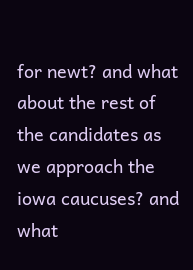for newt? and what about the rest of the candidates as we approach the iowa caucuses? and what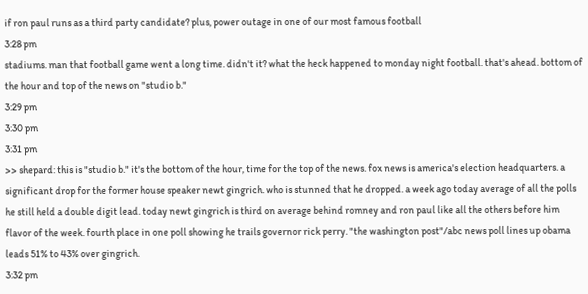if ron paul runs as a third party candidate? plus, power outage in one of our most famous football
3:28 pm
stadiums. man that football game went a long time. didn't it? what the heck happened to monday night football. that's ahead. bottom of the hour and top of the news on "studio b."
3:29 pm
3:30 pm
3:31 pm
>> shepard: this is "studio b." it's the bottom of the hour, time for the top of the news. fox news is america's election headquarters. a significant drop for the former house speaker newt gingrich. who is stunned that he dropped. a week ago today average of all the polls he still held a double digit lead. today newt gingrich is third on average behind romney and ron paul like all the others before him flavor of the week. fourth place in one poll showing he trails governor rick perry. "the washington post"/abc news poll lines up obama leads 51% to 43% over gingrich.
3:32 pm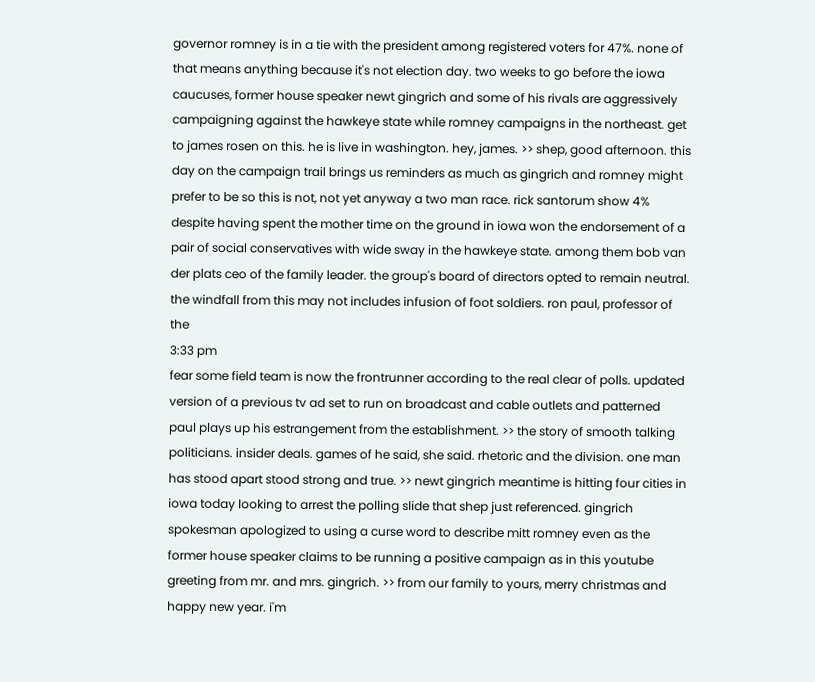governor romney is in a tie with the president among registered voters for 47%. none of that means anything because it's not election day. two weeks to go before the iowa caucuses, former house speaker newt gingrich and some of his rivals are aggressively campaigning against the hawkeye state while romney campaigns in the northeast. get to james rosen on this. he is live in washington. hey, james. >> shep, good afternoon. this day on the campaign trail brings us reminders as much as gingrich and romney might prefer to be so this is not, not yet anyway a two man race. rick santorum show 4% despite having spent the mother time on the ground in iowa won the endorsement of a pair of social conservatives with wide sway in the hawkeye state. among them bob van der plats ceo of the family leader. the group's board of directors opted to remain neutral. the windfall from this may not includes infusion of foot soldiers. ron paul, professor of the
3:33 pm
fear some field team is now the frontrunner according to the real clear of polls. updated version of a previous tv ad set to run on broadcast and cable outlets and patterned paul plays up his estrangement from the establishment. >> the story of smooth talking politicians. insider deals. games of he said, she said. rhetoric and the division. one man has stood apart stood strong and true. >> newt gingrich meantime is hitting four cities in iowa today looking to arrest the polling slide that shep just referenced. gingrich spokesman apologized to using a curse word to describe mitt romney even as the former house speaker claims to be running a positive campaign as in this youtube greeting from mr. and mrs. gingrich. >> from our family to yours, merry christmas and happy new year. i'm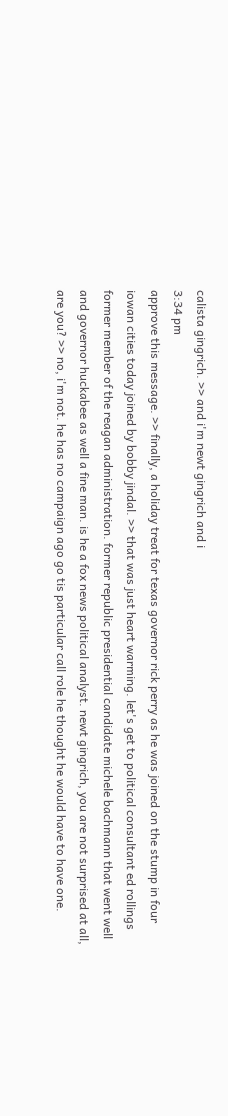calista gingrich. >> and i'm newt gingrich and i
3:34 pm
approve this message. >> finally, a holiday treat for texas governor rick perry as he was joined on the stump in four iowan cities today joined by bobby jindal. >> that was just heart warming. let's get to political consultant ed rollings former member of the reagan administration. former republic presidential candidate michele bachmann that went well and governor huckabee as well a fine man. is he a fox news political analyst. newt gingrich, you are not surprised at all, are you? >> no, i'm not. he has no campaign ago go tis particular call role he thought he would have to have one.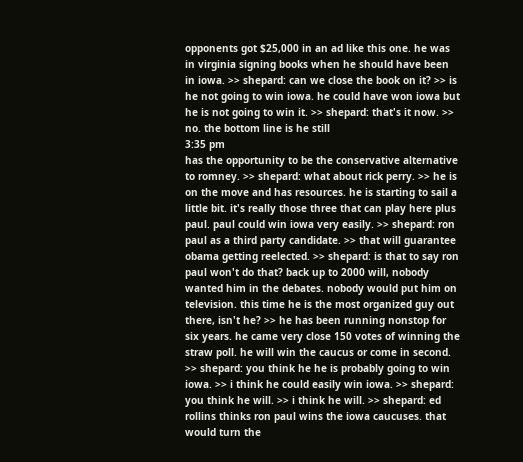opponents got $25,000 in an ad like this one. he was in virginia signing books when he should have been in iowa. >> shepard: can we close the book on it? >> is he not going to win iowa. he could have won iowa but he is not going to win it. >> shepard: that's it now. >> no. the bottom line is he still
3:35 pm
has the opportunity to be the conservative alternative to romney. >> shepard: what about rick perry. >> he is on the move and has resources. he is starting to sail a little bit. it's really those three that can play here plus paul. paul could win iowa very easily. >> shepard: ron paul as a third party candidate. >> that will guarantee obama getting reelected. >> shepard: is that to say ron paul won't do that? back up to 2000 will, nobody wanted him in the debates. nobody would put him on television. this time he is the most organized guy out there, isn't he? >> he has been running nonstop for six years. he came very close 150 votes of winning the straw poll. he will win the caucus or come in second. >> shepard: you think he he is probably going to win iowa. >> i think he could easily win iowa. >> shepard: you think he will. >> i think he will. >> shepard: ed rollins thinks ron paul wins the iowa caucuses. that would turn the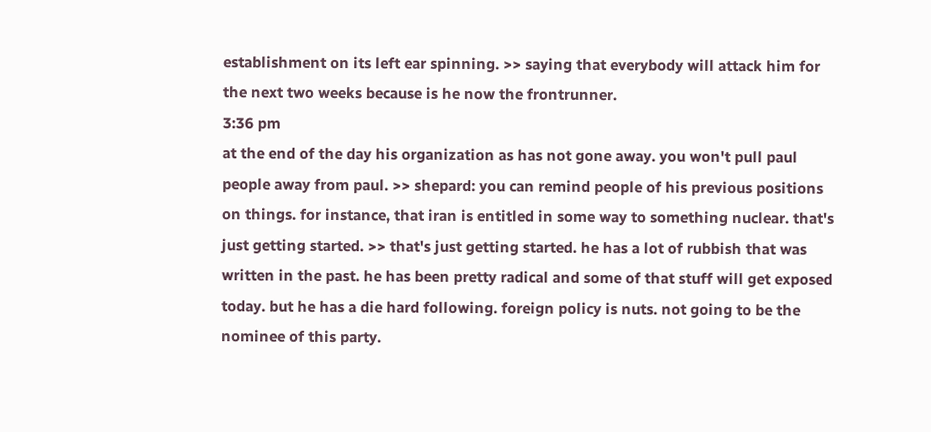establishment on its left ear spinning. >> saying that everybody will attack him for the next two weeks because is he now the frontrunner.
3:36 pm
at the end of the day his organization as has not gone away. you won't pull paul people away from paul. >> shepard: you can remind people of his previous positions on things. for instance, that iran is entitled in some way to something nuclear. that's just getting started. >> that's just getting started. he has a lot of rubbish that was written in the past. he has been pretty radical and some of that stuff will get exposed today. but he has a die hard following. foreign policy is nuts. not going to be the nominee of this party.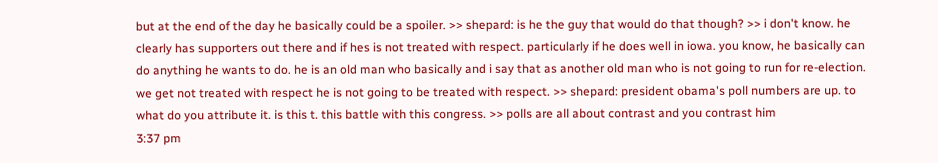but at the end of the day he basically could be a spoiler. >> shepard: is he the guy that would do that though? >> i don't know. he clearly has supporters out there and if hes is not treated with respect. particularly if he does well in iowa. you know, he basically can do anything he wants to do. he is an old man who basically and i say that as another old man who is not going to run for re-election. we get not treated with respect he is not going to be treated with respect. >> shepard: president obama's poll numbers are up. to what do you attribute it. is this t. this battle with this congress. >> polls are all about contrast and you contrast him
3:37 pm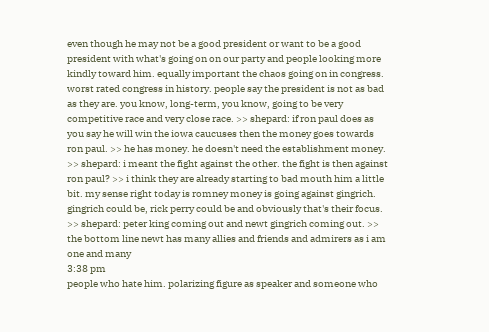even though he may not be a good president or want to be a good president with what's going on on our party and people looking more kindly toward him. equally important the chaos going on in congress. worst rated congress in history. people say the president is not as bad as they are. you know, long-term, you know, going to be very competitive race and very close race. >> shepard: if ron paul does as you say he will win the iowa caucuses then the money goes towards ron paul. >> he has money. he doesn't need the establishment money. >> shepard: i meant the fight against the other. the fight is then against ron paul? >> i think they are already starting to bad mouth him a little bit. my sense right today is romney money is going against gingrich. gingrich could be, rick perry could be and obviously that's their focus. >> shepard: peter king coming out and newt gingrich coming out. >> the bottom line newt has many allies and friends and admirers as i am one and many
3:38 pm
people who hate him. polarizing figure as speaker and someone who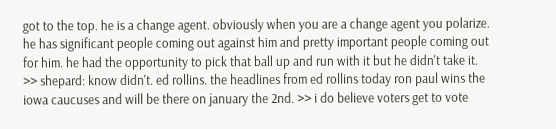got to the top. he is a change agent. obviously when you are a change agent you polarize. he has significant people coming out against him and pretty important people coming out for him. he had the opportunity to pick that ball up and run with it but he didn't take it. >> shepard: know didn't. ed rollins. the headlines from ed rollins today ron paul wins the iowa caucuses and will be there on january the 2nd. >> i do believe voters get to vote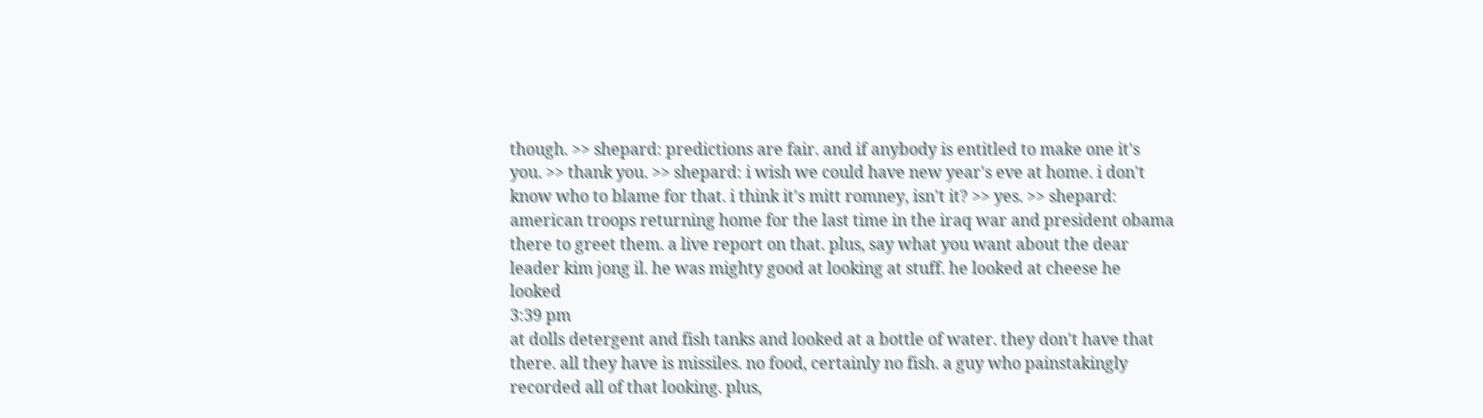though. >> shepard: predictions are fair. and if anybody is entitled to make one it's you. >> thank you. >> shepard: i wish we could have new year's eve at home. i don't know who to blame for that. i think it's mitt romney, isn't it? >> yes. >> shepard: american troops returning home for the last time in the iraq war and president obama there to greet them. a live report on that. plus, say what you want about the dear leader kim jong il. he was mighty good at looking at stuff. he looked at cheese he looked
3:39 pm
at dolls detergent and fish tanks and looked at a bottle of water. they don't have that there. all they have is missiles. no food, certainly no fish. a guy who painstakingly recorded all of that looking. plus,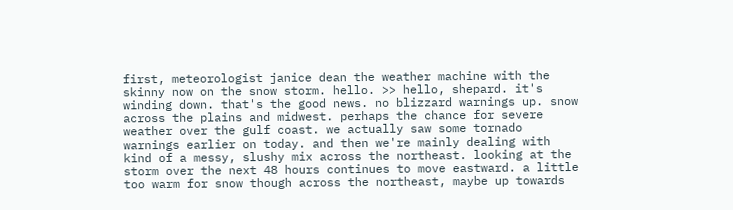first, meteorologist janice dean the weather machine with the skinny now on the snow storm. hello. >> hello, shepard. it's winding down. that's the good news. no blizzard warnings up. snow across the plains and midwest. perhaps the chance for severe weather over the gulf coast. we actually saw some tornado warnings earlier on today. and then we're mainly dealing with kind of a messy, slushy mix across the northeast. looking at the storm over the next 48 hours continues to move eastward. a little too warm for snow though across the northeast, maybe up towards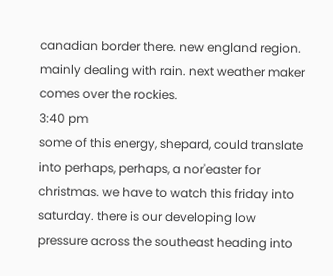canadian border there. new england region. mainly dealing with rain. next weather maker comes over the rockies.
3:40 pm
some of this energy, shepard, could translate into perhaps, perhaps, a nor'easter for christmas. we have to watch this friday into saturday. there is our developing low pressure across the southeast heading into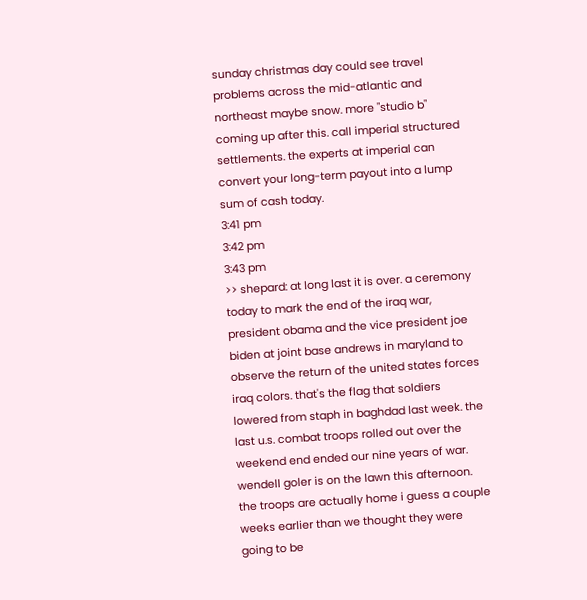sunday christmas day could see travel problems across the mid-atlantic and northeast maybe snow. more "studio b" coming up after this. call imperial structured settlements. the experts at imperial can convert your long-term payout into a lump sum of cash today.
3:41 pm
3:42 pm
3:43 pm
>> shepard: at long last it is over. a ceremony today to mark the end of the iraq war, president obama and the vice president joe biden at joint base andrews in maryland to observe the return of the united states forces iraq colors. that's the flag that soldiers lowered from staph in baghdad last week. the last u.s. combat troops rolled out over the weekend end ended our nine years of war. wendell goler is on the lawn this afternoon. the troops are actually home i guess a couple weeks earlier than we thought they were going to be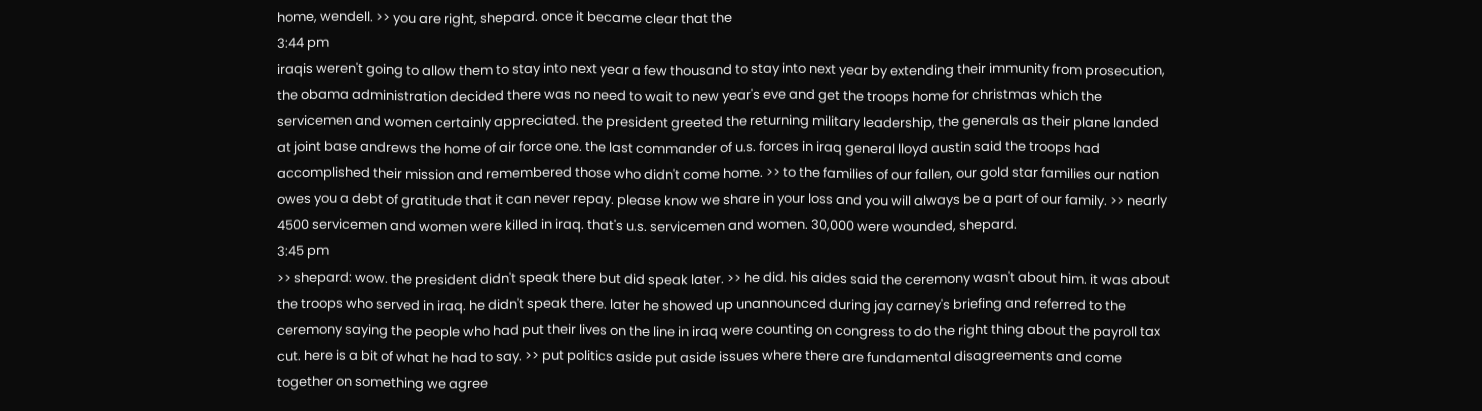home, wendell. >> you are right, shepard. once it became clear that the
3:44 pm
iraqis weren't going to allow them to stay into next year a few thousand to stay into next year by extending their immunity from prosecution, the obama administration decided there was no need to wait to new year's eve and get the troops home for christmas which the servicemen and women certainly appreciated. the president greeted the returning military leadership, the generals as their plane landed at joint base andrews the home of air force one. the last commander of u.s. forces in iraq general lloyd austin said the troops had accomplished their mission and remembered those who didn't come home. >> to the families of our fallen, our gold star families our nation owes you a debt of gratitude that it can never repay. please know we share in your loss and you will always be a part of our family. >> nearly 4500 servicemen and women were killed in iraq. that's u.s. servicemen and women. 30,000 were wounded, shepard.
3:45 pm
>> shepard: wow. the president didn't speak there but did speak later. >> he did. his aides said the ceremony wasn't about him. it was about the troops who served in iraq. he didn't speak there. later he showed up unannounced during jay carney's briefing and referred to the ceremony saying the people who had put their lives on the line in iraq were counting on congress to do the right thing about the payroll tax cut. here is a bit of what he had to say. >> put politics aside put aside issues where there are fundamental disagreements and come together on something we agree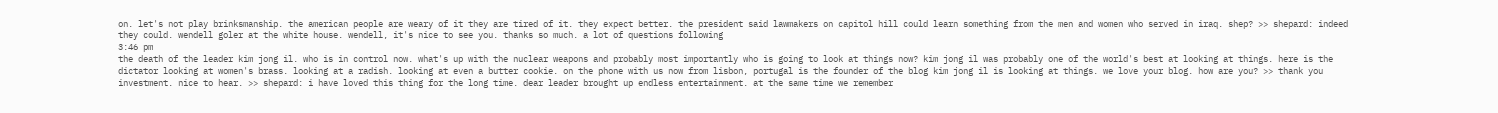on. let's not play brinksmanship. the american people are weary of it they are tired of it. they expect better. the president said lawmakers on capitol hill could learn something from the men and women who served in iraq. shep? >> shepard: indeed they could. wendell goler at the white house. wendell, it's nice to see you. thanks so much. a lot of questions following
3:46 pm
the death of the leader kim jong il. who is in control now. what's up with the nuclear weapons and probably most importantly who is going to look at things now? kim jong il was probably one of the world's best at looking at things. here is the dictator looking at women's brass. looking at a radish. looking at even a butter cookie. on the phone with us now from lisbon, portugal is the founder of the blog kim jong il is looking at things. we love your blog. how are you? >> thank you investment. nice to hear. >> shepard: i have loved this thing for the long time. dear leader brought up endless entertainment. at the same time we remember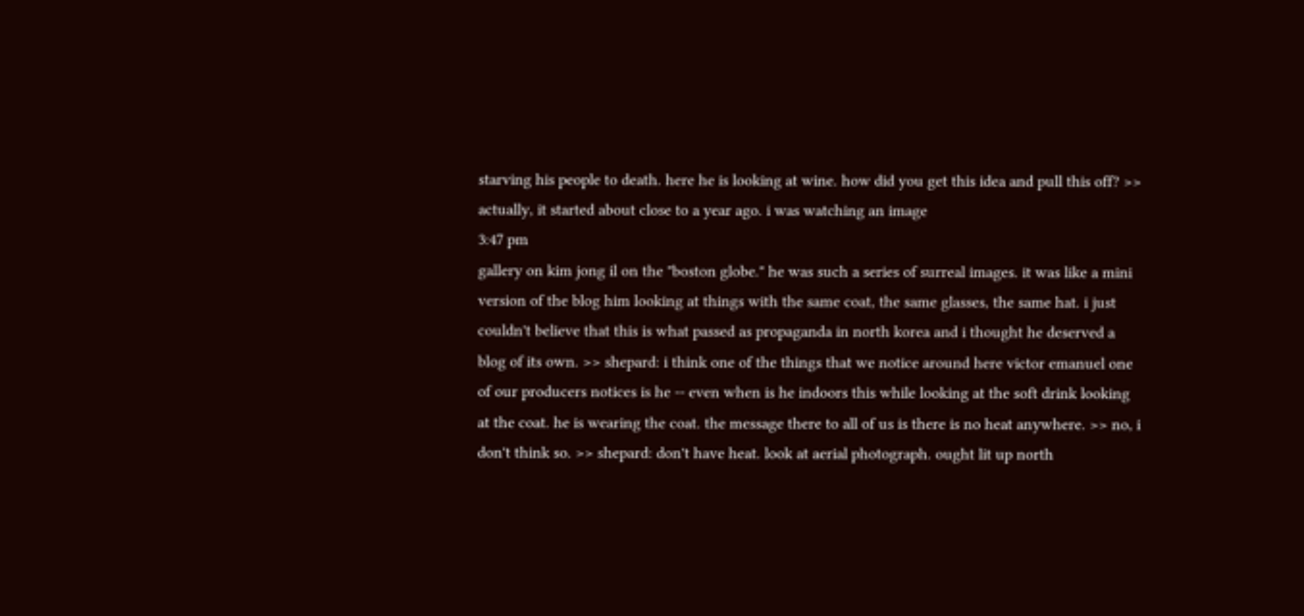starving his people to death. here he is looking at wine. how did you get this idea and pull this off? >> actually, it started about close to a year ago. i was watching an image
3:47 pm
gallery on kim jong il on the "boston globe." he was such a series of surreal images. it was like a mini version of the blog him looking at things with the same coat, the same glasses, the same hat. i just couldn't believe that this is what passed as propaganda in north korea and i thought he deserved a blog of its own. >> shepard: i think one of the things that we notice around here victor emanuel one of our producers notices is he -- even when is he indoors this while looking at the soft drink looking at the coat. he is wearing the coat. the message there to all of us is there is no heat anywhere. >> no, i don't think so. >> shepard: don't have heat. look at aerial photograph. ought lit up north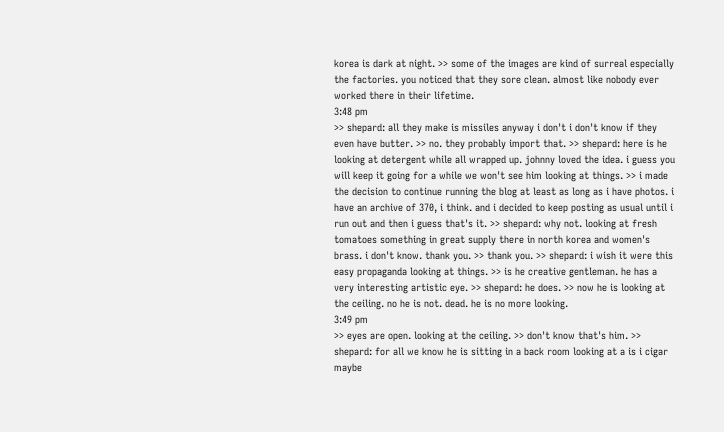korea is dark at night. >> some of the images are kind of surreal especially the factories. you noticed that they sore clean. almost like nobody ever worked there in their lifetime.
3:48 pm
>> shepard: all they make is missiles anyway i don't i don't know if they even have butter. >> no. they probably import that. >> shepard: here is he looking at detergent while all wrapped up. johnny loved the idea. i guess you will keep it going for a while we won't see him looking at things. >> i made the decision to continue running the blog at least as long as i have photos. i have an archive of 370, i think. and i decided to keep posting as usual until i run out and then i guess that's it. >> shepard: why not. looking at fresh tomatoes something in great supply there in north korea and women's brass. i don't know. thank you. >> thank you. >> shepard: i wish it were this easy propaganda looking at things. >> is he creative gentleman. he has a very interesting artistic eye. >> shepard: he does. >> now he is looking at the ceiling. no he is not. dead. he is no more looking.
3:49 pm
>> eyes are open. looking at the ceiling. >> don't know that's him. >> shepard: for all we know he is sitting in a back room looking at a is i cigar maybe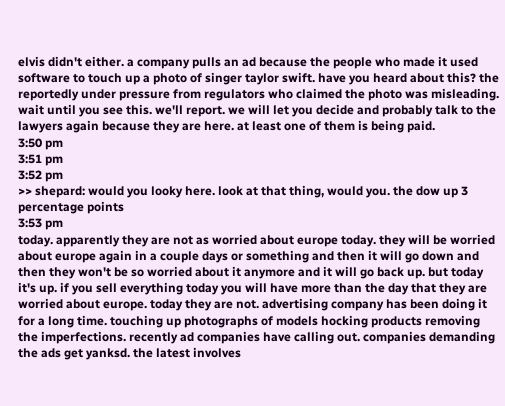elvis didn't either. a company pulls an ad because the people who made it used software to touch up a photo of singer taylor swift. have you heard about this? the reportedly under pressure from regulators who claimed the photo was misleading. wait until you see this. we'll report. we will let you decide and probably talk to the lawyers again because they are here. at least one of them is being paid.
3:50 pm
3:51 pm
3:52 pm
>> shepard: would you looky here. look at that thing, would you. the dow up 3 percentage points
3:53 pm
today. apparently they are not as worried about europe today. they will be worried about europe again in a couple days or something and then it will go down and then they won't be so worried about it anymore and it will go back up. but today it's up. if you sell everything today you will have more than the day that they are worried about europe. today they are not. advertising company has been doing it for a long time. touching up photographs of models hocking products removing the imperfections. recently ad companies have calling out. companies demanding the ads get yanksd. the latest involves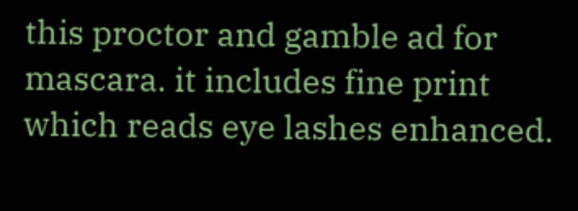this proctor and gamble ad for mascara. it includes fine print which reads eye lashes enhanced.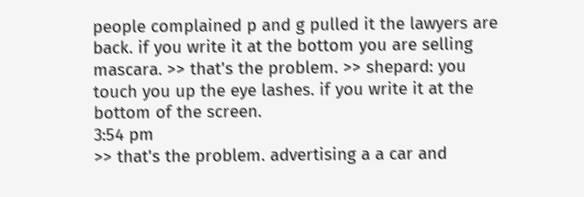people complained p and g pulled it the lawyers are back. if you write it at the bottom you are selling mascara. >> that's the problem. >> shepard: you touch you up the eye lashes. if you write it at the bottom of the screen.
3:54 pm
>> that's the problem. advertising a a car and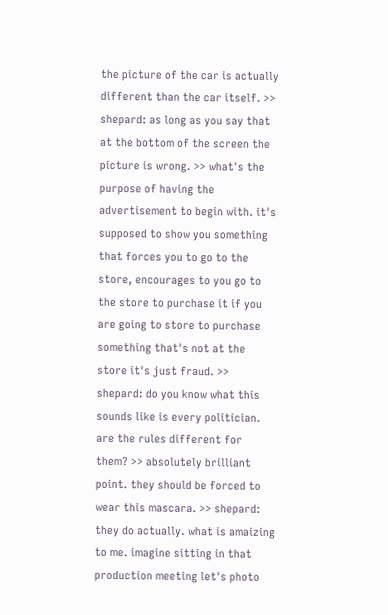the picture of the car is actually different than the car itself. >> shepard: as long as you say that at the bottom of the screen the picture is wrong. >> what's the purpose of having the advertisement to begin with. it's supposed to show you something that forces you to go to the store, encourages to you go to the store to purchase it if you are going to store to purchase something that's not at the store it's just fraud. >> shepard: do you know what this sounds like is every politician. are the rules different for them? >> absolutely brilliant point. they should be forced to wear this mascara. >> shepard: they do actually. what is amaizing to me. imagine sitting in that production meeting let's photo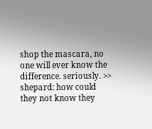shop the mascara, no one will ever know the difference. seriously. >> shepard: how could they not know they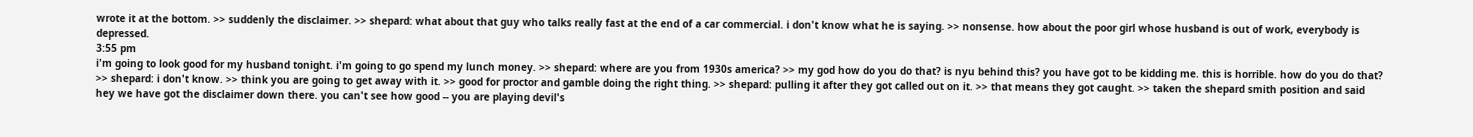wrote it at the bottom. >> suddenly the disclaimer. >> shepard: what about that guy who talks really fast at the end of a car commercial. i don't know what he is saying. >> nonsense. how about the poor girl whose husband is out of work, everybody is depressed.
3:55 pm
i'm going to look good for my husband tonight. i'm going to go spend my lunch money. >> shepard: where are you from 1930s america? >> my god how do you do that? is nyu behind this? you have got to be kidding me. this is horrible. how do you do that? >> shepard: i don't know. >> think you are going to get away with it. >> good for proctor and gamble doing the right thing. >> shepard: pulling it after they got called out on it. >> that means they got caught. >> taken the shepard smith position and said hey we have got the disclaimer down there. you can't see how good -- you are playing devil's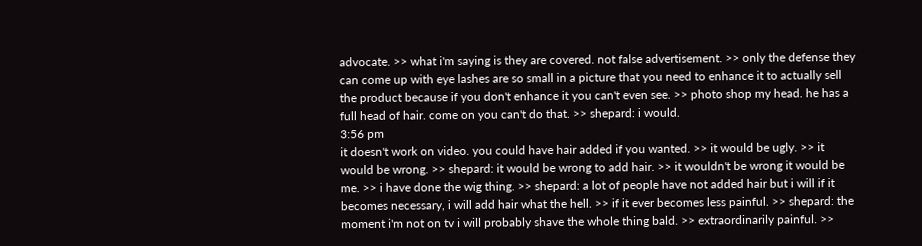advocate. >> what i'm saying is they are covered. not false advertisement. >> only the defense they can come up with eye lashes are so small in a picture that you need to enhance it to actually sell the product because if you don't enhance it you can't even see. >> photo shop my head. he has a full head of hair. come on you can't do that. >> shepard: i would.
3:56 pm
it doesn't work on video. you could have hair added if you wanted. >> it would be ugly. >> it would be wrong. >> shepard: it would be wrong to add hair. >> it wouldn't be wrong it would be me. >> i have done the wig thing. >> shepard: a lot of people have not added hair but i will if it becomes necessary, i will add hair what the hell. >> if it ever becomes less painful. >> shepard: the moment i'm not on tv i will probably shave the whole thing bald. >> extraordinarily painful. >>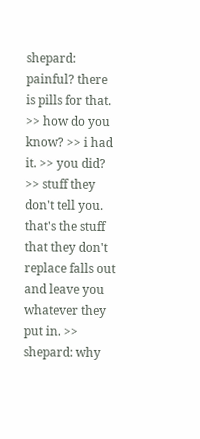shepard: painful? there is pills for that. >> how do you know? >> i had it. >> you did? >> stuff they don't tell you. that's the stuff that they don't replace falls out and leave you whatever they put in. >> shepard: why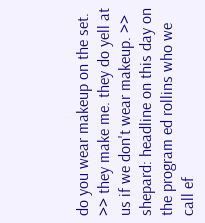do you wear makeup on the set. >> they make me. they do yell at us if we don't wear makeup. >> shepard: headline on this day on the program ed rollins who we call ef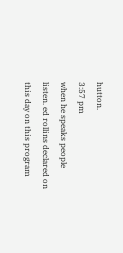hutton.
3:57 pm
when he speaks people listen. ed rollins declared on this day on this program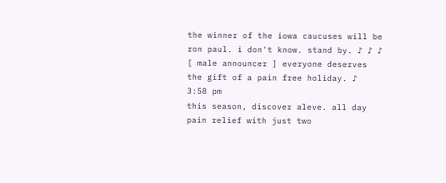the winner of the iowa caucuses will be ron paul. i don't know. stand by. ♪ ♪ ♪ [ male announcer ] everyone deserves the gift of a pain free holiday. ♪
3:58 pm
this season, discover aleve. all day pain relief with just two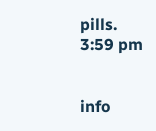pills.
3:59 pm


info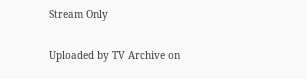Stream Only

Uploaded by TV Archive on